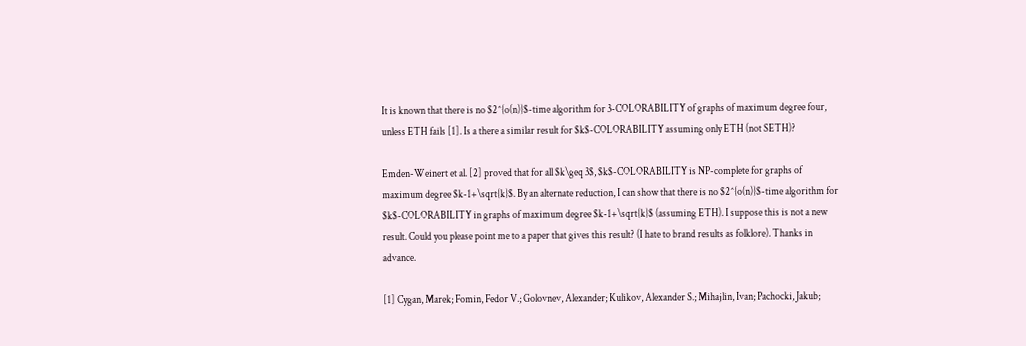It is known that there is no $2^{o(n)}$-time algorithm for 3-COLORABILITY of graphs of maximum degree four, unless ETH fails [1]. Is a there a similar result for $k$-COLORABILITY assuming only ETH (not SETH)?

Emden-Weinert et al. [2] proved that for all $k\geq 3$, $k$-COLORABILITY is NP-complete for graphs of maximum degree $k-1+\sqrt{k}$. By an alternate reduction, I can show that there is no $2^{o(n)}$-time algorithm for $k$-COLORABILITY in graphs of maximum degree $k-1+\sqrt{k}$ (assuming ETH). I suppose this is not a new result. Could you please point me to a paper that gives this result? (I hate to brand results as folklore). Thanks in advance.

[1] Cygan, Marek; Fomin, Fedor V.; Golovnev, Alexander; Kulikov, Alexander S.; Mihajlin, Ivan; Pachocki, Jakub;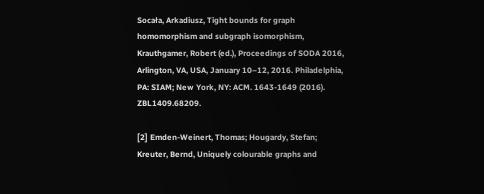Socała, Arkadiusz, Tight bounds for graph homomorphism and subgraph isomorphism, Krauthgamer, Robert (ed.), Proceedings of SODA 2016, Arlington, VA, USA, January 10–12, 2016. Philadelphia, PA: SIAM; New York, NY: ACM. 1643-1649 (2016). ZBL1409.68209.

[2] Emden-Weinert, Thomas; Hougardy, Stefan; Kreuter, Bernd, Uniquely colourable graphs and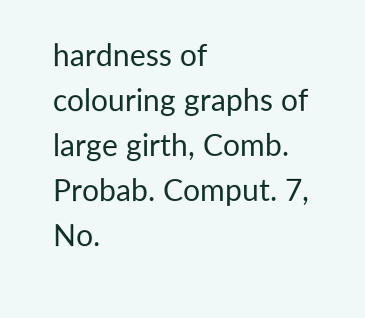hardness of colouring graphs of large girth, Comb. Probab. Comput. 7, No.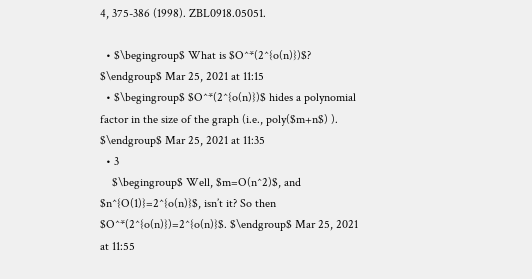4, 375-386 (1998). ZBL0918.05051.

  • $\begingroup$ What is $O^*(2^{o(n)})$? $\endgroup$ Mar 25, 2021 at 11:15
  • $\begingroup$ $O^*(2^{o(n)})$ hides a polynomial factor in the size of the graph (i.e., poly($m+n$) ). $\endgroup$ Mar 25, 2021 at 11:35
  • 3
    $\begingroup$ Well, $m=O(n^2)$, and $n^{O(1)}=2^{o(n)}$, isn’t it? So then $O^*(2^{o(n)})=2^{o(n)}$. $\endgroup$ Mar 25, 2021 at 11:55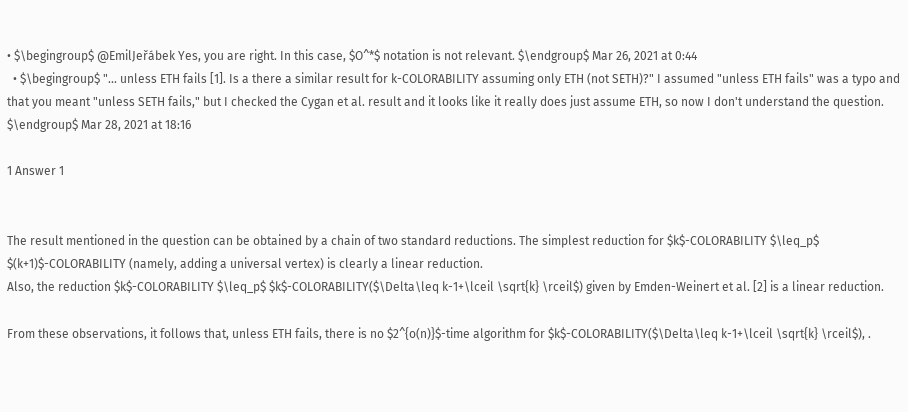• $\begingroup$ @EmilJeřábek Yes, you are right. In this case, $O^*$ notation is not relevant. $\endgroup$ Mar 26, 2021 at 0:44
  • $\begingroup$ "... unless ETH fails [1]. Is a there a similar result for k-COLORABILITY assuming only ETH (not SETH)?" I assumed "unless ETH fails" was a typo and that you meant "unless SETH fails," but I checked the Cygan et al. result and it looks like it really does just assume ETH, so now I don't understand the question. $\endgroup$ Mar 28, 2021 at 18:16

1 Answer 1


The result mentioned in the question can be obtained by a chain of two standard reductions. The simplest reduction for $k$-COLORABILITY $\leq_p$ $(k+1)$-COLORABILITY (namely, adding a universal vertex) is clearly a linear reduction.
Also, the reduction $k$-COLORABILITY $\leq_p$ $k$-COLORABILITY($\Delta\leq k-1+\lceil \sqrt{k} \rceil$) given by Emden-Weinert et al. [2] is a linear reduction.

From these observations, it follows that, unless ETH fails, there is no $2^{o(n)}$-time algorithm for $k$-COLORABILITY($\Delta\leq k-1+\lceil \sqrt{k} \rceil$), .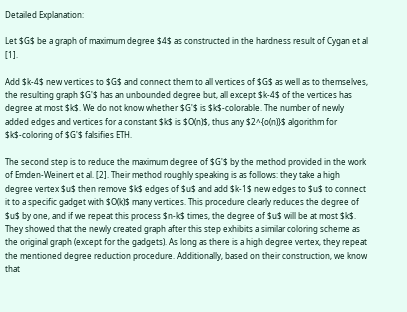Detailed Explanation:

Let $G$ be a graph of maximum degree $4$ as constructed in the hardness result of Cygan et al [1].

Add $k-4$ new vertices to $G$ and connect them to all vertices of $G$ as well as to themselves, the resulting graph $G'$ has an unbounded degree but, all except $k-4$ of the vertices has degree at most $k$. We do not know whether $G'$ is $k$-colorable. The number of newly added edges and vertices for a constant $k$ is $O(n)$, thus any $2^{o(n)}$ algorithm for $k$-coloring of $G'$ falsifies ETH.

The second step is to reduce the maximum degree of $G'$ by the method provided in the work of Emden-Weinert et al. [2]. Their method roughly speaking is as follows: they take a high degree vertex $u$ then remove $k$ edges of $u$ and add $k-1$ new edges to $u$ to connect it to a specific gadget with $O(k)$ many vertices. This procedure clearly reduces the degree of $u$ by one, and if we repeat this process $n-k$ times, the degree of $u$ will be at most $k$. They showed that the newly created graph after this step exhibits a similar coloring scheme as the original graph (except for the gadgets). As long as there is a high degree vertex, they repeat the mentioned degree reduction procedure. Additionally, based on their construction, we know that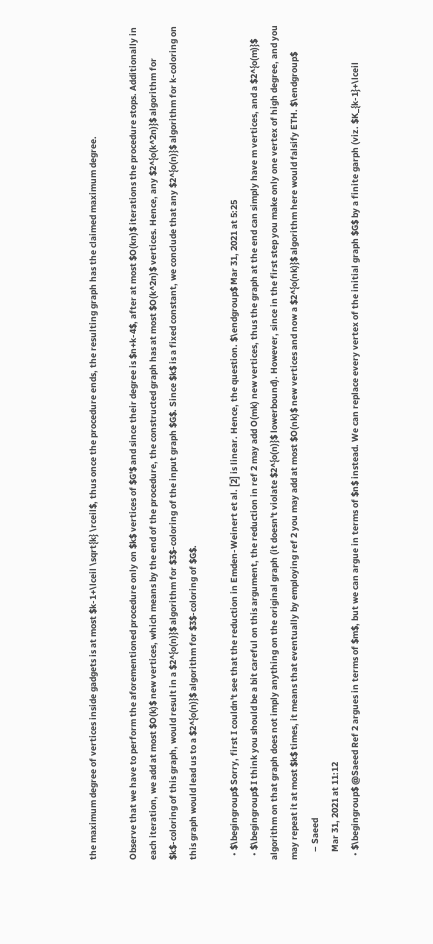the maximum degree of vertices inside gadgets is at most $k-1+\lceil \sqrt{k} \rceil$, thus once the procedure ends, the resulting graph has the claimed maximum degree.

Observe that we have to perform the aforementioned procedure only on $k$ vertices of $G'$ and since their degree is $n+k-4$, after at most $O(kn)$ iterations the procedure stops. Additionally in each iteration, we add at most $O(k)$ new vertices, which means by the end of the procedure, the constructed graph has at most $O(k^2n)$ vertices. Hence, any $2^{o(k^2n)}$ algorithm for $k$-coloring of this graph, would result in a $2^{o(n)}$ algorithm for $3$-coloring of the input graph $G$. Since $k$ is a fixed constant, we conclude that any $2^{o(n)}$ algorithm for k-coloring on this graph would lead us to a $2^{o(n)}$ algorithm for $3$-coloring of $G$.

  • $\begingroup$ Sorry, first I couldn't see that the reduction in Emden-Weinert et al. [2] is linear. Hence, the question. $\endgroup$ Mar 31, 2021 at 5:25
  • $\begingroup$ I think you should be a bit careful on this argument, the reduction in ref 2 may add O(mk) new vertices, thus the graph at the end can simply have m vertices, and a $2^{o(m)}$ algorithm on that graph does not imply anything on the original graph (it doesn't violate $2^{o(n)}$ lowerbound). However, since in the first step you make only one vertex of high degree, and you may repeat it at most $k$ times, it means that eventually by employing ref 2 you may add at most $O(nk)$ new vertices and now a $2^{o(nk)}$ algorithm here would falsify ETH. $\endgroup$
    – Saeed
    Mar 31, 2021 at 11:12
  • $\begingroup$ @Saeed Ref 2 argues in terms of $m$, but we can argue in terms of $n$ instead. We can replace every vertex of the initial graph $G$ by a finite garph (viz. $K_{k-1}+\lceil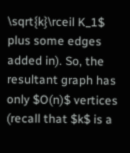\sqrt{k}\rceil K_1$ plus some edges added in). So, the resultant graph has only $O(n)$ vertices (recall that $k$ is a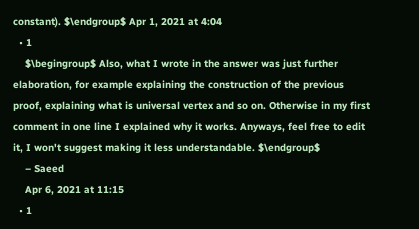constant). $\endgroup$ Apr 1, 2021 at 4:04
  • 1
    $\begingroup$ Also, what I wrote in the answer was just further elaboration, for example explaining the construction of the previous proof, explaining what is universal vertex and so on. Otherwise in my first comment in one line I explained why it works. Anyways, feel free to edit it, I won't suggest making it less understandable. $\endgroup$
    – Saeed
    Apr 6, 2021 at 11:15
  • 1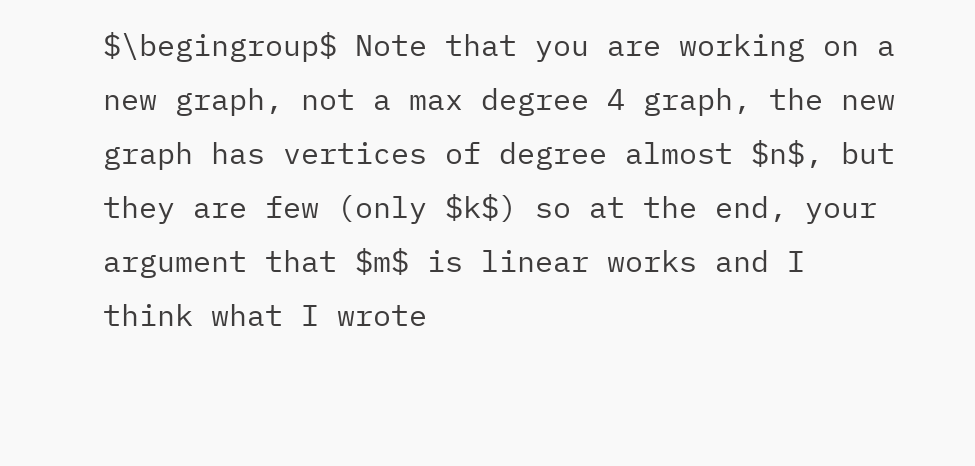$\begingroup$ Note that you are working on a new graph, not a max degree 4 graph, the new graph has vertices of degree almost $n$, but they are few (only $k$) so at the end, your argument that $m$ is linear works and I think what I wrote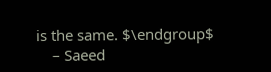is the same. $\endgroup$
    – Saeed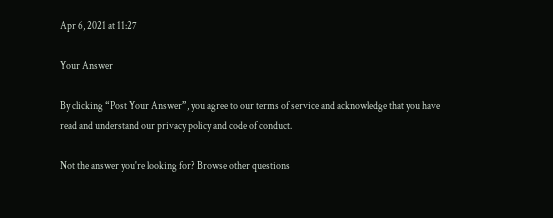Apr 6, 2021 at 11:27

Your Answer

By clicking “Post Your Answer”, you agree to our terms of service and acknowledge that you have read and understand our privacy policy and code of conduct.

Not the answer you're looking for? Browse other questions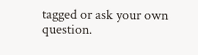tagged or ask your own question.